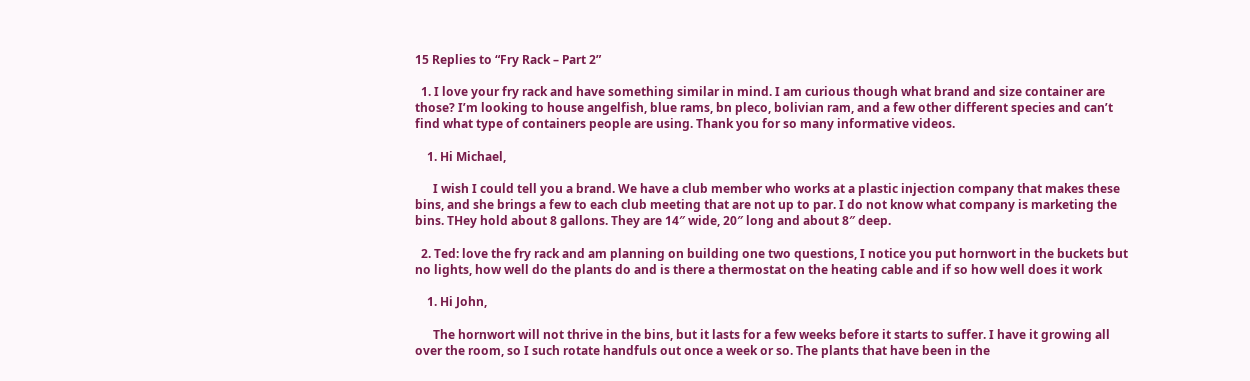15 Replies to “Fry Rack – Part 2”

  1. I love your fry rack and have something similar in mind. I am curious though what brand and size container are those? I’m looking to house angelfish, blue rams, bn pleco, bolivian ram, and a few other different species and can’t find what type of containers people are using. Thank you for so many informative videos.

    1. Hi Michael,

      I wish I could tell you a brand. We have a club member who works at a plastic injection company that makes these bins, and she brings a few to each club meeting that are not up to par. I do not know what company is marketing the bins. THey hold about 8 gallons. They are 14″ wide, 20″ long and about 8″ deep.

  2. Ted: love the fry rack and am planning on building one two questions, I notice you put hornwort in the buckets but no lights, how well do the plants do and is there a thermostat on the heating cable and if so how well does it work

    1. Hi John,

      The hornwort will not thrive in the bins, but it lasts for a few weeks before it starts to suffer. I have it growing all over the room, so I such rotate handfuls out once a week or so. The plants that have been in the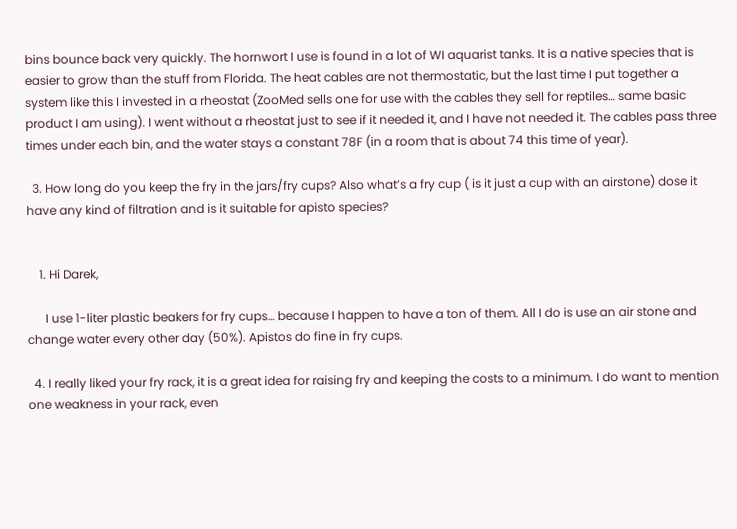bins bounce back very quickly. The hornwort I use is found in a lot of WI aquarist tanks. It is a native species that is easier to grow than the stuff from Florida. The heat cables are not thermostatic, but the last time I put together a system like this I invested in a rheostat (ZooMed sells one for use with the cables they sell for reptiles… same basic product I am using). I went without a rheostat just to see if it needed it, and I have not needed it. The cables pass three times under each bin, and the water stays a constant 78F (in a room that is about 74 this time of year).

  3. How long do you keep the fry in the jars/fry cups? Also what’s a fry cup ( is it just a cup with an airstone) dose it have any kind of filtration and is it suitable for apisto species?


    1. Hi Darek,

      I use 1-liter plastic beakers for fry cups… because I happen to have a ton of them. All I do is use an air stone and change water every other day (50%). Apistos do fine in fry cups.

  4. I really liked your fry rack, it is a great idea for raising fry and keeping the costs to a minimum. I do want to mention one weakness in your rack, even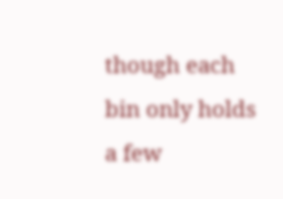though each bin only holds a few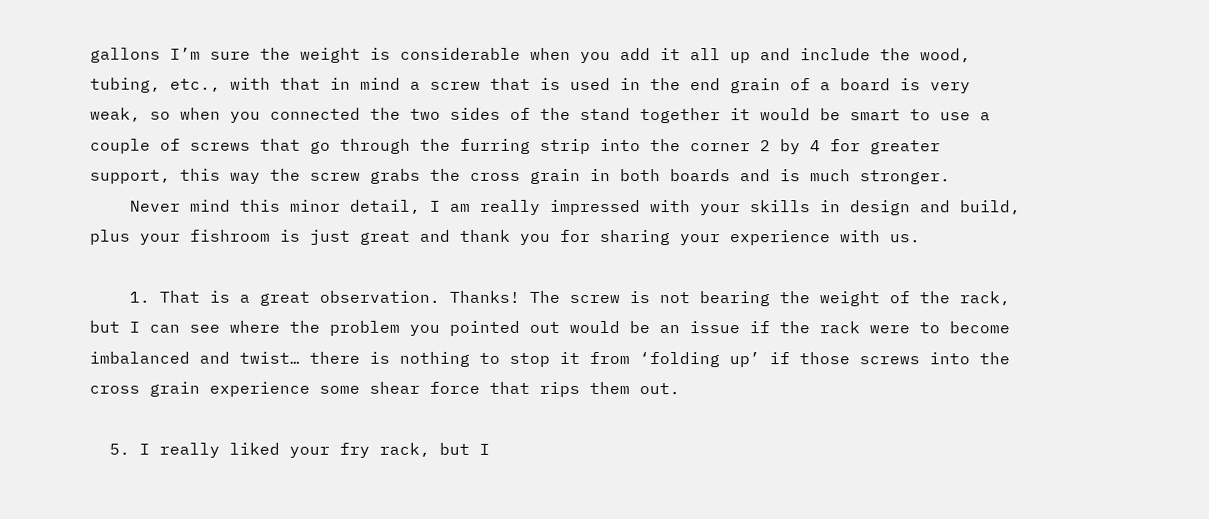gallons I’m sure the weight is considerable when you add it all up and include the wood, tubing, etc., with that in mind a screw that is used in the end grain of a board is very weak, so when you connected the two sides of the stand together it would be smart to use a couple of screws that go through the furring strip into the corner 2 by 4 for greater support, this way the screw grabs the cross grain in both boards and is much stronger.
    Never mind this minor detail, I am really impressed with your skills in design and build, plus your fishroom is just great and thank you for sharing your experience with us.

    1. That is a great observation. Thanks! The screw is not bearing the weight of the rack, but I can see where the problem you pointed out would be an issue if the rack were to become imbalanced and twist… there is nothing to stop it from ‘folding up’ if those screws into the cross grain experience some shear force that rips them out.

  5. I really liked your fry rack, but I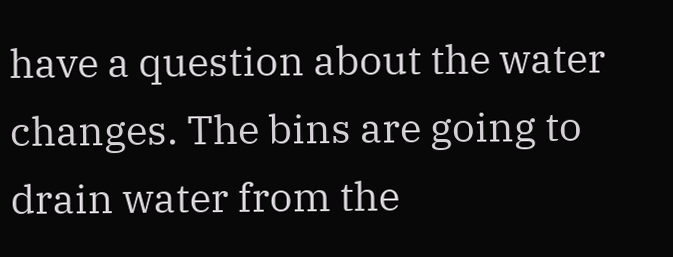have a question about the water changes. The bins are going to drain water from the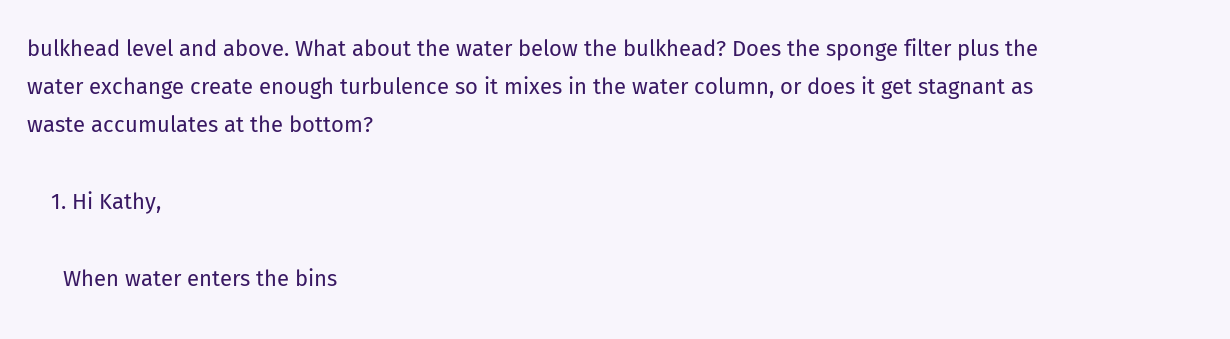bulkhead level and above. What about the water below the bulkhead? Does the sponge filter plus the water exchange create enough turbulence so it mixes in the water column, or does it get stagnant as waste accumulates at the bottom?

    1. Hi Kathy,

      When water enters the bins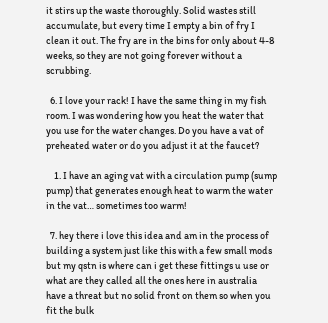it stirs up the waste thoroughly. Solid wastes still accumulate, but every time I empty a bin of fry I clean it out. The fry are in the bins for only about 4-8 weeks, so they are not going forever without a scrubbing.

  6. I love your rack! I have the same thing in my fish room. I was wondering how you heat the water that you use for the water changes. Do you have a vat of preheated water or do you adjust it at the faucet?

    1. I have an aging vat with a circulation pump (sump pump) that generates enough heat to warm the water in the vat… sometimes too warm!

  7. hey there i love this idea and am in the process of building a system just like this with a few small mods but my qstn is where can i get these fittings u use or what are they called all the ones here in australia have a threat but no solid front on them so when you fit the bulk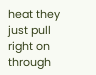heat they just pull right on through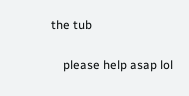the tub

    please help asap lol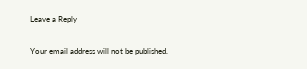Leave a Reply

Your email address will not be published.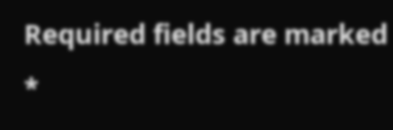Required fields are marked *